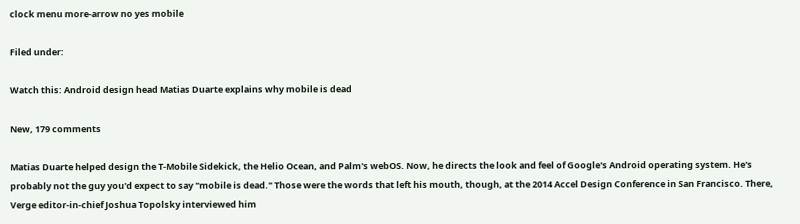clock menu more-arrow no yes mobile

Filed under:

Watch this: Android design head Matias Duarte explains why mobile is dead

New, 179 comments

Matias Duarte helped design the T-Mobile Sidekick, the Helio Ocean, and Palm's webOS. Now, he directs the look and feel of Google's Android operating system. He's probably not the guy you'd expect to say "mobile is dead." Those were the words that left his mouth, though, at the 2014 Accel Design Conference in San Francisco. There, Verge editor-in-chief Joshua Topolsky interviewed him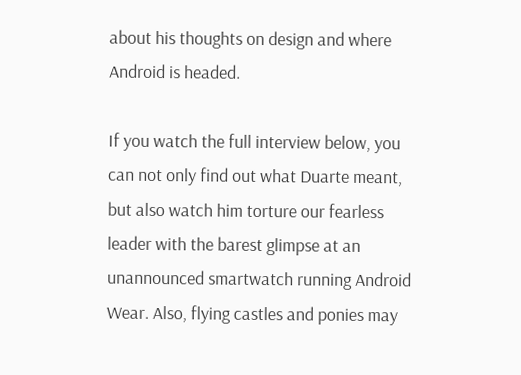about his thoughts on design and where Android is headed.

If you watch the full interview below, you can not only find out what Duarte meant, but also watch him torture our fearless leader with the barest glimpse at an unannounced smartwatch running Android Wear. Also, flying castles and ponies may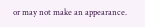or may not make an appearance.